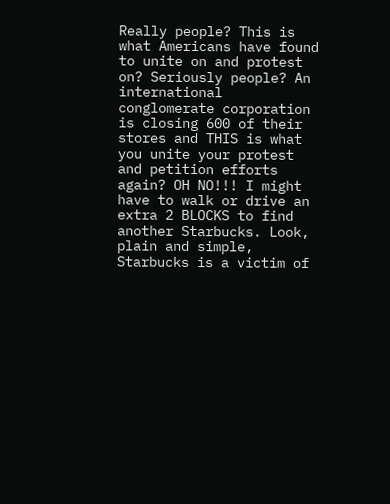Really people? This is what Americans have found to unite on and protest on? Seriously people? An international conglomerate corporation is closing 600 of their stores and THIS is what you unite your protest and petition efforts again? OH NO!!! I might have to walk or drive an extra 2 BLOCKS to find another Starbucks. Look, plain and simple, Starbucks is a victim of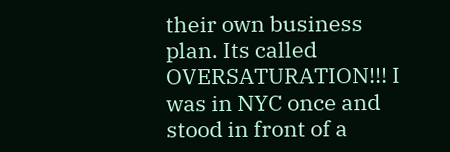their own business plan. Its called OVERSATURATION!!! I was in NYC once and stood in front of a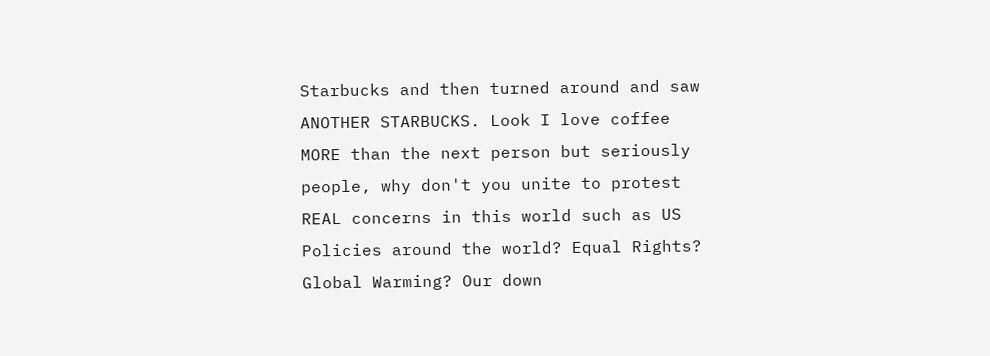Starbucks and then turned around and saw ANOTHER STARBUCKS. Look I love coffee MORE than the next person but seriously people, why don't you unite to protest REAL concerns in this world such as US Policies around the world? Equal Rights? Global Warming? Our down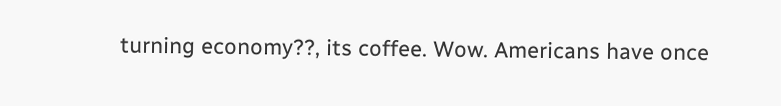turning economy??, its coffee. Wow. Americans have once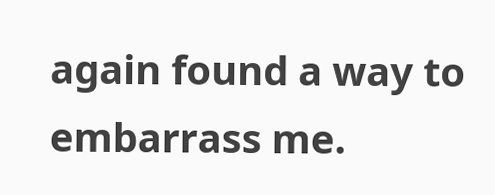again found a way to embarrass me.